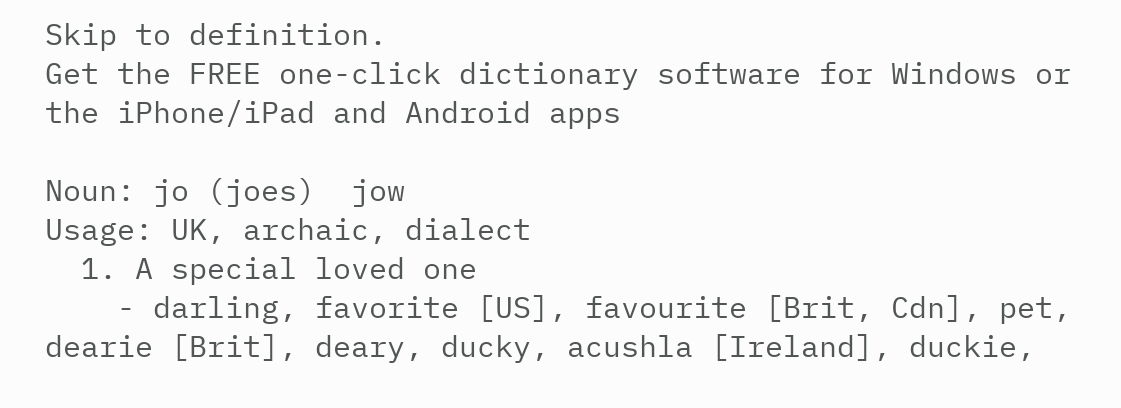Skip to definition.
Get the FREE one-click dictionary software for Windows or the iPhone/iPad and Android apps

Noun: jo (joes)  jow
Usage: UK, archaic, dialect
  1. A special loved one
    - darling, favorite [US], favourite [Brit, Cdn], pet, dearie [Brit], deary, ducky, acushla [Ireland], duckie,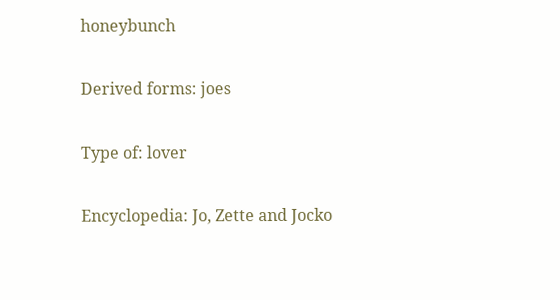honeybunch

Derived forms: joes

Type of: lover

Encyclopedia: Jo, Zette and Jocko